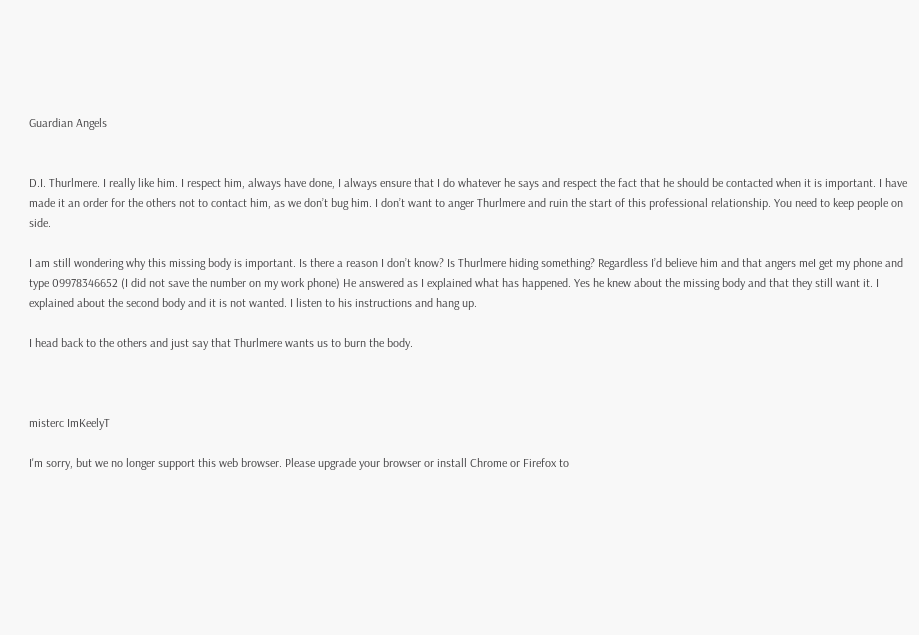Guardian Angels


D.I. Thurlmere. I really like him. I respect him, always have done, I always ensure that I do whatever he says and respect the fact that he should be contacted when it is important. I have made it an order for the others not to contact him, as we don’t bug him. I don’t want to anger Thurlmere and ruin the start of this professional relationship. You need to keep people on side.

I am still wondering why this missing body is important. Is there a reason I don’t know? Is Thurlmere hiding something? Regardless I’d believe him and that angers meI get my phone and type 09978346652 (I did not save the number on my work phone) He answered as I explained what has happened. Yes he knew about the missing body and that they still want it. I explained about the second body and it is not wanted. I listen to his instructions and hang up.

I head back to the others and just say that Thurlmere wants us to burn the body.



misterc ImKeelyT

I'm sorry, but we no longer support this web browser. Please upgrade your browser or install Chrome or Firefox to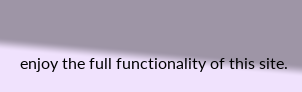enjoy the full functionality of this site.